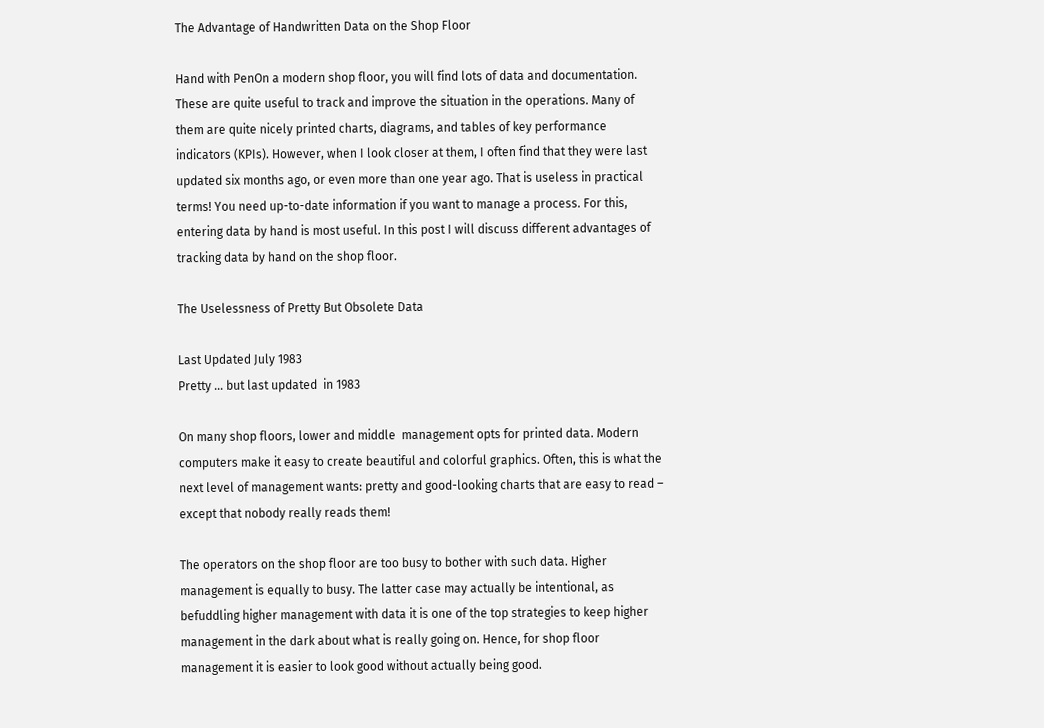The Advantage of Handwritten Data on the Shop Floor

Hand with PenOn a modern shop floor, you will find lots of data and documentation. These are quite useful to track and improve the situation in the operations. Many of them are quite nicely printed charts, diagrams, and tables of key performance indicators (KPIs). However, when I look closer at them, I often find that they were last updated six months ago, or even more than one year ago. That is useless in practical terms! You need up-to-date information if you want to manage a process. For this, entering data by hand is most useful. In this post I will discuss different advantages of tracking data by hand on the shop floor.

The Uselessness of Pretty But Obsolete Data

Last Updated July 1983
Pretty … but last updated  in 1983

On many shop floors, lower and middle  management opts for printed data. Modern computers make it easy to create beautiful and colorful graphics. Often, this is what the next level of management wants: pretty and good-looking charts that are easy to read – except that nobody really reads them!

The operators on the shop floor are too busy to bother with such data. Higher management is equally to busy. The latter case may actually be intentional, as befuddling higher management with data it is one of the top strategies to keep higher management in the dark about what is really going on. Hence, for shop floor management it is easier to look good without actually being good.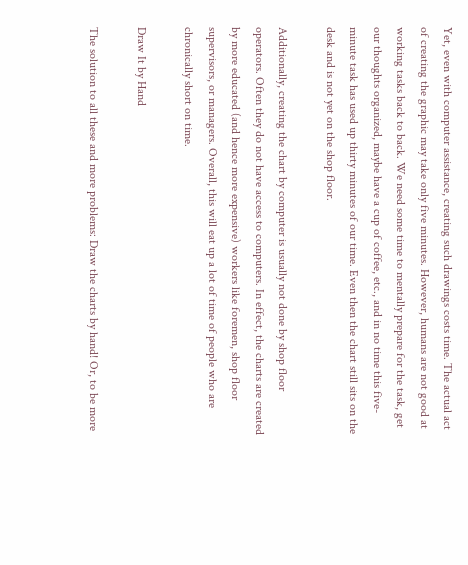Yet, even with computer assistance, creating such drawings costs time. The actual act of creating the graphic may take only five minutes. However, humans are not good at working tasks back to back. We need some time to mentally prepare for the task, get our thoughts organized, maybe have a cup of coffee, etc., and in no time this five-minute task has used up thirty minutes of our time. Even then the chart still sits on the desk and is not yet on the shop floor.

Additionally, creating the chart by computer is usually not done by shop floor operators. Often they do not have access to computers. In effect, the charts are created by more educated (and hence more expensive) workers like foremen, shop floor supervisors, or managers. Overall, this will eat up a lot of time of people who are chronically short on time.

Draw It by Hand

The solution to all these and more problems: Draw the charts by hand! Or, to be more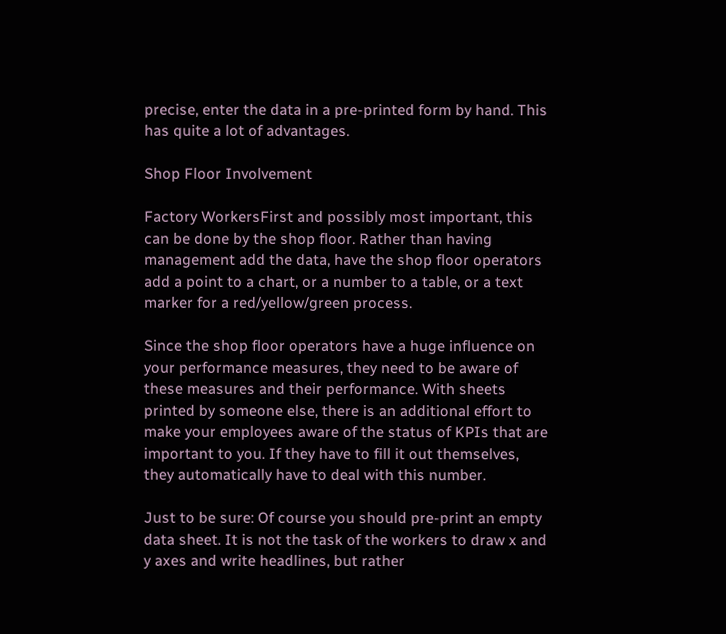precise, enter the data in a pre-printed form by hand. This has quite a lot of advantages.

Shop Floor Involvement

Factory WorkersFirst and possibly most important, this can be done by the shop floor. Rather than having management add the data, have the shop floor operators add a point to a chart, or a number to a table, or a text marker for a red/yellow/green process.

Since the shop floor operators have a huge influence on your performance measures, they need to be aware of these measures and their performance. With sheets printed by someone else, there is an additional effort to make your employees aware of the status of KPIs that are important to you. If they have to fill it out themselves, they automatically have to deal with this number.

Just to be sure: Of course you should pre-print an empty data sheet. It is not the task of the workers to draw x and y axes and write headlines, but rather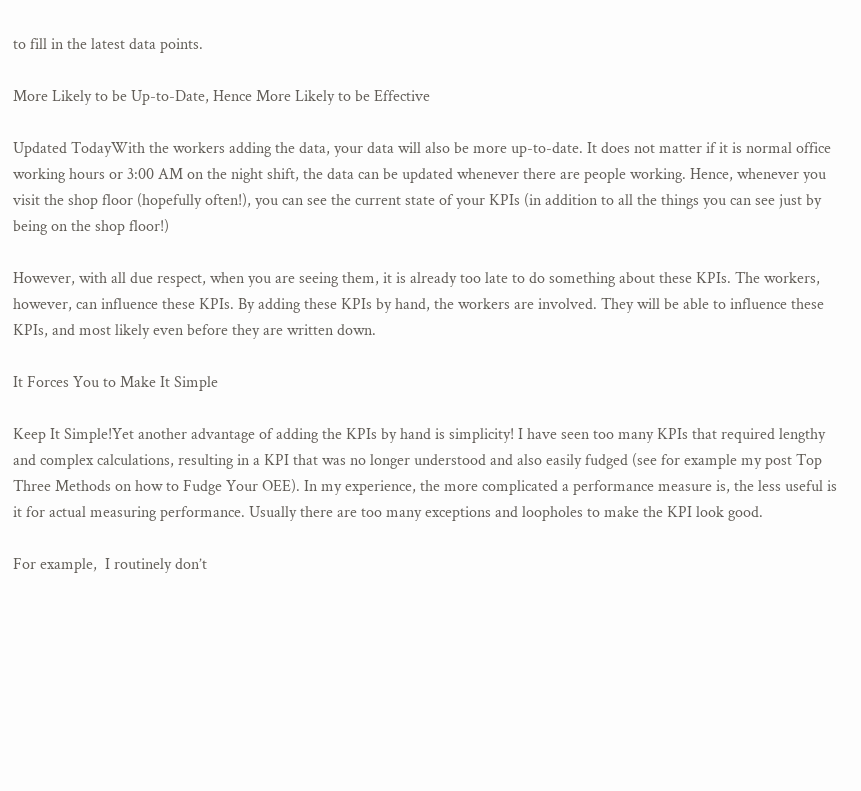to fill in the latest data points.

More Likely to be Up-to-Date, Hence More Likely to be Effective

Updated TodayWith the workers adding the data, your data will also be more up-to-date. It does not matter if it is normal office working hours or 3:00 AM on the night shift, the data can be updated whenever there are people working. Hence, whenever you visit the shop floor (hopefully often!), you can see the current state of your KPIs (in addition to all the things you can see just by being on the shop floor!)

However, with all due respect, when you are seeing them, it is already too late to do something about these KPIs. The workers, however, can influence these KPIs. By adding these KPIs by hand, the workers are involved. They will be able to influence these KPIs, and most likely even before they are written down.

It Forces You to Make It Simple

Keep It Simple!Yet another advantage of adding the KPIs by hand is simplicity! I have seen too many KPIs that required lengthy and complex calculations, resulting in a KPI that was no longer understood and also easily fudged (see for example my post Top Three Methods on how to Fudge Your OEE). In my experience, the more complicated a performance measure is, the less useful is it for actual measuring performance. Usually there are too many exceptions and loopholes to make the KPI look good.

For example,  I routinely don’t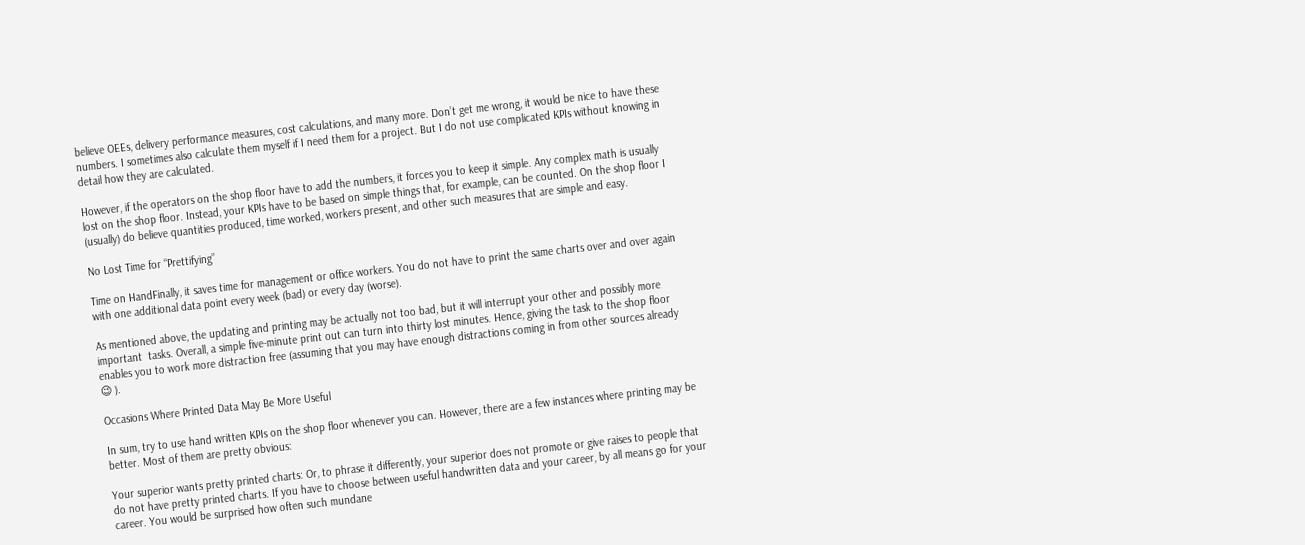believe OEEs, delivery performance measures, cost calculations, and many more. Don’t get me wrong, it would be nice to have these numbers. I sometimes also calculate them myself if I need them for a project. But I do not use complicated KPIs without knowing in detail how they are calculated.

However, if the operators on the shop floor have to add the numbers, it forces you to keep it simple. Any complex math is usually lost on the shop floor. Instead, your KPIs have to be based on simple things that, for example, can be counted. On the shop floor I (usually) do believe quantities produced, time worked, workers present, and other such measures that are simple and easy.

No Lost Time for “Prettifying”

Time on HandFinally, it saves time for management or office workers. You do not have to print the same charts over and over again with one additional data point every week (bad) or every day (worse).

As mentioned above, the updating and printing may be actually not too bad, but it will interrupt your other and possibly more important  tasks. Overall, a simple five-minute print out can turn into thirty lost minutes. Hence, giving the task to the shop floor enables you to work more distraction free (assuming that you may have enough distractions coming in from other sources already 😉 ).

Occasions Where Printed Data May Be More Useful

In sum, try to use hand written KPIs on the shop floor whenever you can. However, there are a few instances where printing may be better. Most of them are pretty obvious:

Your superior wants pretty printed charts: Or, to phrase it differently, your superior does not promote or give raises to people that do not have pretty printed charts. If you have to choose between useful handwritten data and your career, by all means go for your career. You would be surprised how often such mundane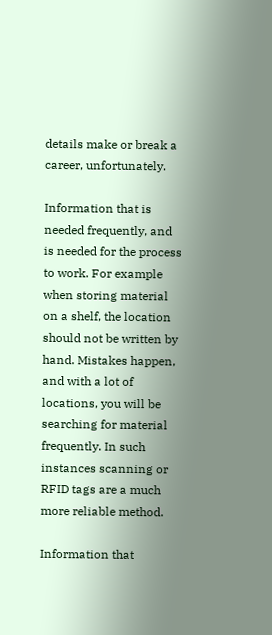details make or break a career, unfortunately.

Information that is needed frequently, and is needed for the process to work. For example when storing material on a shelf, the location should not be written by hand. Mistakes happen, and with a lot of locations, you will be searching for material frequently. In such instances scanning or RFID tags are a much more reliable method.

Information that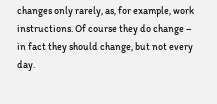changes only rarely, as, for example, work instructions. Of course they do change – in fact they should change, but not every day.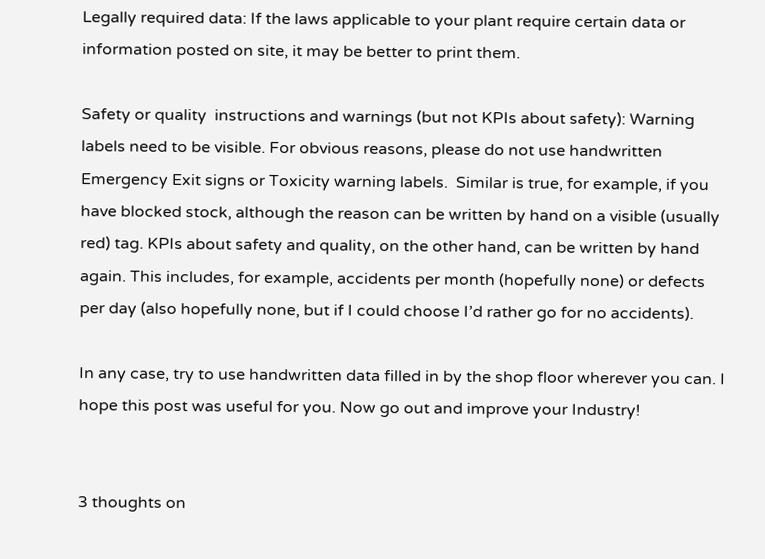Legally required data: If the laws applicable to your plant require certain data or information posted on site, it may be better to print them.

Safety or quality  instructions and warnings (but not KPIs about safety): Warning labels need to be visible. For obvious reasons, please do not use handwritten Emergency Exit signs or Toxicity warning labels.  Similar is true, for example, if you have blocked stock, although the reason can be written by hand on a visible (usually red) tag. KPIs about safety and quality, on the other hand, can be written by hand again. This includes, for example, accidents per month (hopefully none) or defects per day (also hopefully none, but if I could choose I’d rather go for no accidents).

In any case, try to use handwritten data filled in by the shop floor wherever you can. I hope this post was useful for you. Now go out and improve your Industry!


3 thoughts on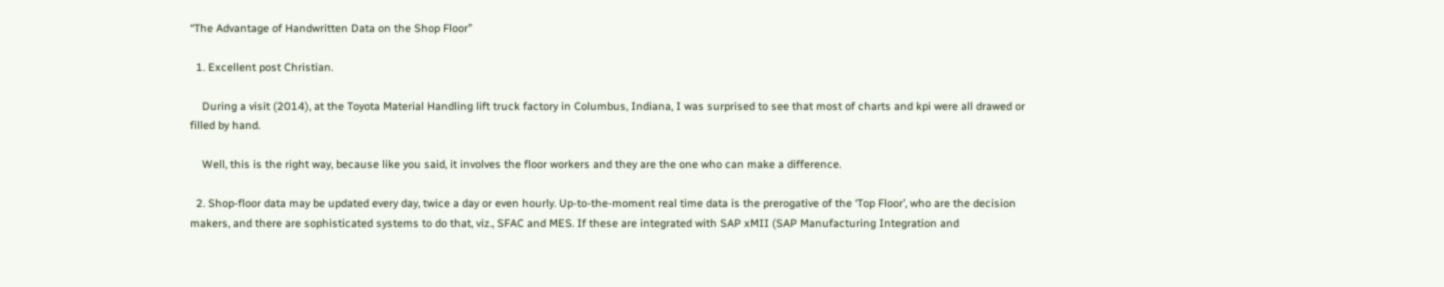“The Advantage of Handwritten Data on the Shop Floor”

  1. Excellent post Christian.

    During a visit (2014), at the Toyota Material Handling lift truck factory in Columbus, Indiana, I was surprised to see that most of charts and kpi were all drawed or filled by hand.

    Well, this is the right way, because like you said, it involves the floor workers and they are the one who can make a difference.

  2. Shop-floor data may be updated every day, twice a day or even hourly. Up-to-the-moment real time data is the prerogative of the ‘Top Floor’, who are the decision makers, and there are sophisticated systems to do that, viz., SFAC and MES. If these are integrated with SAP xMII (SAP Manufacturing Integration and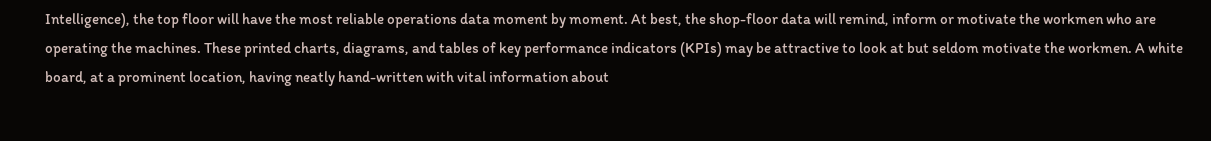Intelligence), the top floor will have the most reliable operations data moment by moment. At best, the shop-floor data will remind, inform or motivate the workmen who are operating the machines. These printed charts, diagrams, and tables of key performance indicators (KPIs) may be attractive to look at but seldom motivate the workmen. A white board, at a prominent location, having neatly hand-written with vital information about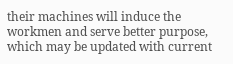their machines will induce the workmen and serve better purpose, which may be updated with current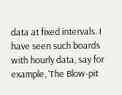data at fixed intervals. I have seen such boards with hourly data, say for example, ‘The Blow-pit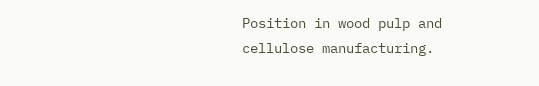Position in wood pulp and cellulose manufacturing.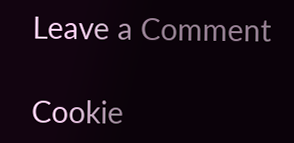Leave a Comment

Cookie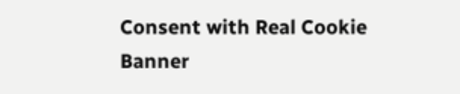Consent with Real Cookie Banner